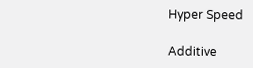Hyper Speed

Additive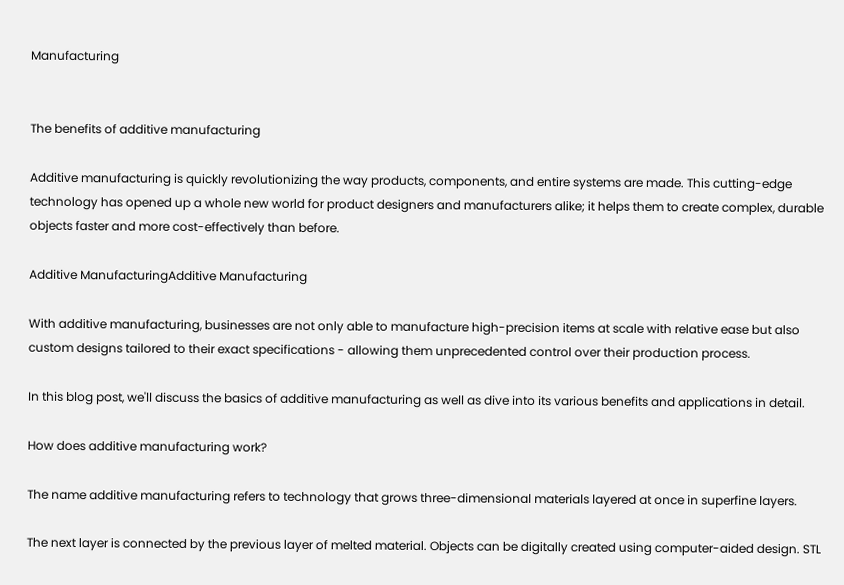Manufacturing


The benefits of additive manufacturing

Additive manufacturing is quickly revolutionizing the way products, components, and entire systems are made. This cutting-edge technology has opened up a whole new world for product designers and manufacturers alike; it helps them to create complex, durable objects faster and more cost-effectively than before.

Additive ManufacturingAdditive Manufacturing

With additive manufacturing, businesses are not only able to manufacture high-precision items at scale with relative ease but also custom designs tailored to their exact specifications - allowing them unprecedented control over their production process.

In this blog post, we'll discuss the basics of additive manufacturing as well as dive into its various benefits and applications in detail.

How does additive manufacturing work?

The name additive manufacturing refers to technology that grows three-dimensional materials layered at once in superfine layers.

The next layer is connected by the previous layer of melted material. Objects can be digitally created using computer-aided design. STL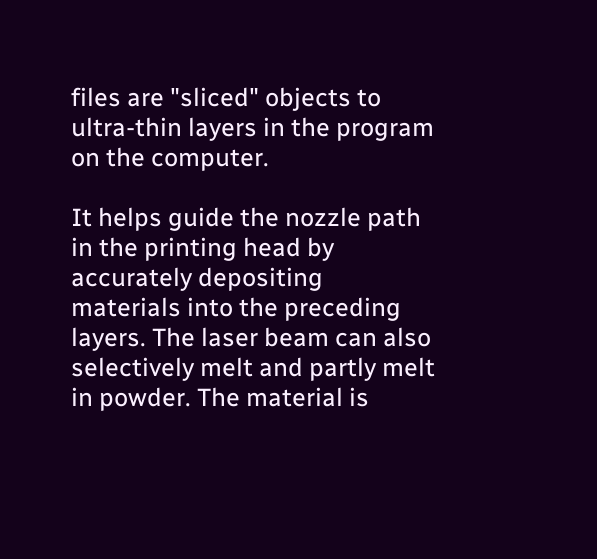files are "sliced" objects to ultra-thin layers in the program on the computer.

It helps guide the nozzle path in the printing head by accurately depositing materials into the preceding layers. The laser beam can also selectively melt and partly melt in powder. The material is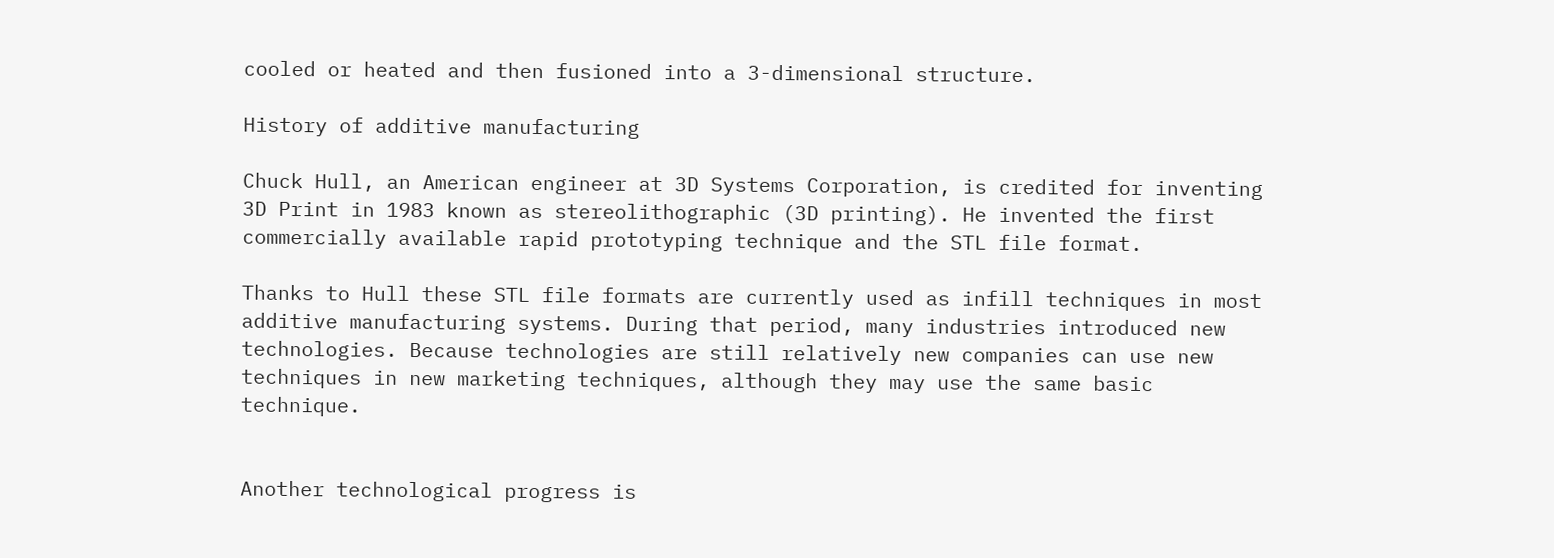cooled or heated and then fusioned into a 3-dimensional structure.

History of additive manufacturing

Chuck Hull, an American engineer at 3D Systems Corporation, is credited for inventing 3D Print in 1983 known as stereolithographic (3D printing). He invented the first commercially available rapid prototyping technique and the STL file format.

Thanks to Hull these STL file formats are currently used as infill techniques in most additive manufacturing systems. During that period, many industries introduced new technologies. Because technologies are still relatively new companies can use new techniques in new marketing techniques, although they may use the same basic technique.


Another technological progress is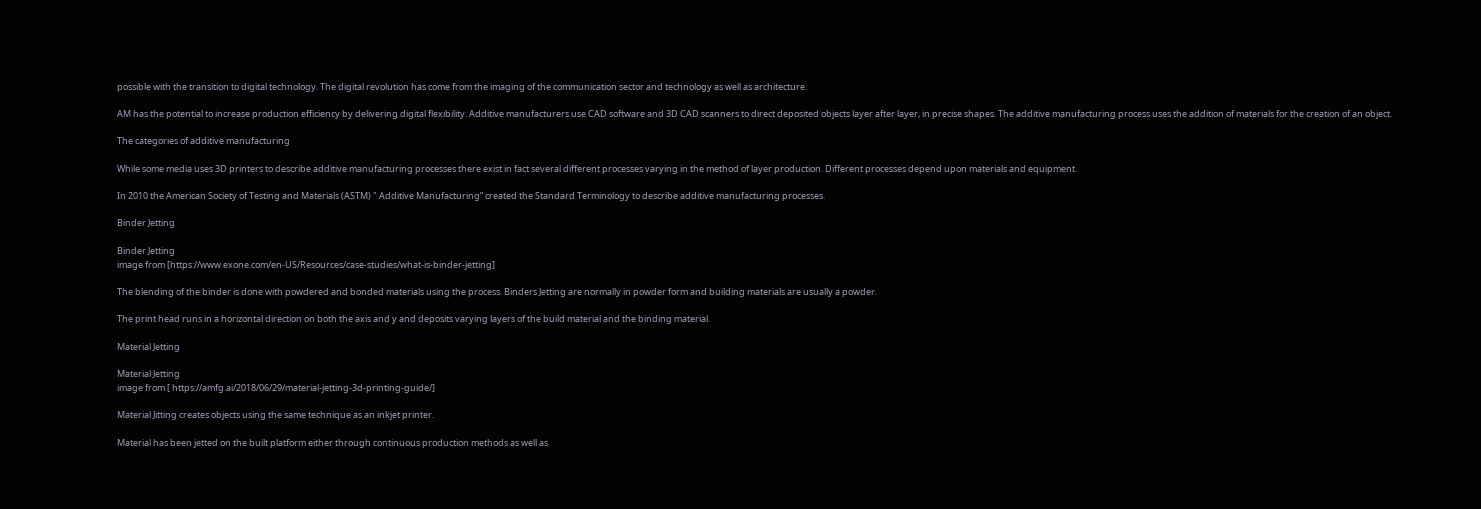possible with the transition to digital technology. The digital revolution has come from the imaging of the communication sector and technology as well as architecture.

AM has the potential to increase production efficiency by delivering digital flexibility. Additive manufacturers use CAD software and 3D CAD scanners to direct deposited objects layer after layer, in precise shapes. The additive manufacturing process uses the addition of materials for the creation of an object.

The categories of additive manufacturing

While some media uses 3D printers to describe additive manufacturing processes there exist in fact several different processes varying in the method of layer production. Different processes depend upon materials and equipment.

In 2010 the American Society of Testing and Materials (ASTM) " Additive Manufacturing” created the Standard Terminology to describe additive manufacturing processes.

Binder Jetting

Binder Jetting
image from [https://www.exone.com/en-US/Resources/case-studies/what-is-binder-jetting]

The blending of the binder is done with powdered and bonded materials using the process. Binders Jetting are normally in powder form and building materials are usually a powder.

The print head runs in a horizontal direction on both the axis and y and deposits varying layers of the build material and the binding material.

Material Jetting

Material Jetting
image from [ https://amfg.ai/2018/06/29/material-jetting-3d-printing-guide/]

Material Jitting creates objects using the same technique as an inkjet printer.

Material has been jetted on the built platform either through continuous production methods as well as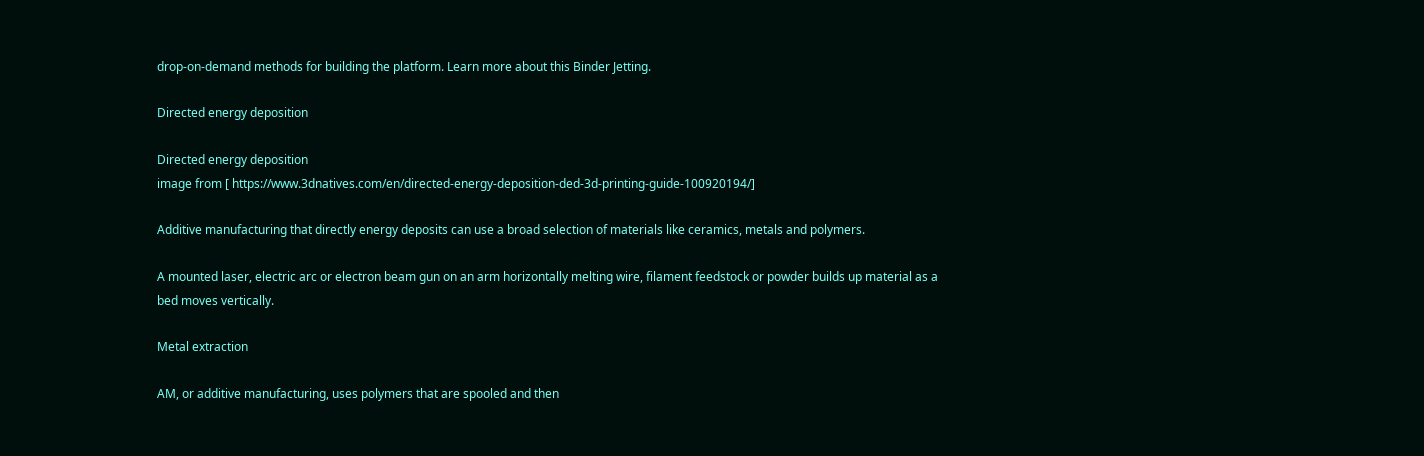drop-on-demand methods for building the platform. Learn more about this Binder Jetting.

Directed energy deposition

Directed energy deposition
image from [ https://www.3dnatives.com/en/directed-energy-deposition-ded-3d-printing-guide-100920194/]

Additive manufacturing that directly energy deposits can use a broad selection of materials like ceramics, metals and polymers.

A mounted laser, electric arc or electron beam gun on an arm horizontally melting wire, filament feedstock or powder builds up material as a bed moves vertically.

Metal extraction

AM, or additive manufacturing, uses polymers that are spooled and then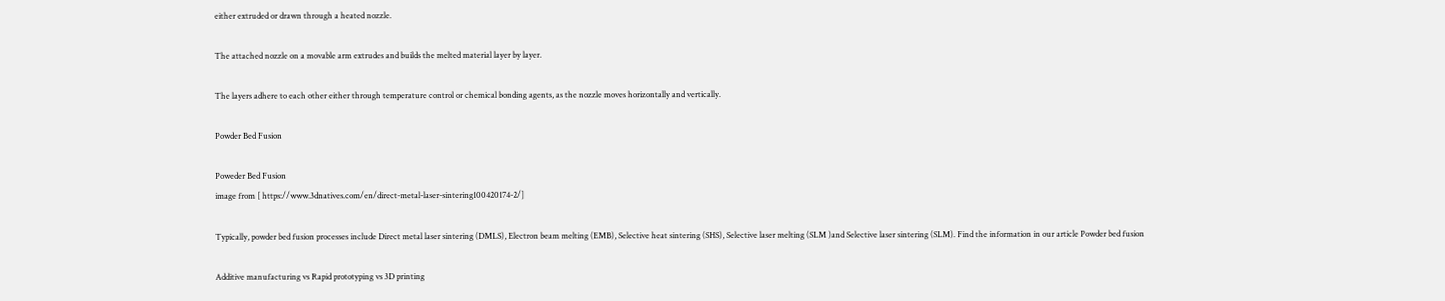either extruded or drawn through a heated nozzle.

The attached nozzle on a movable arm extrudes and builds the melted material layer by layer.

The layers adhere to each other either through temperature control or chemical bonding agents, as the nozzle moves horizontally and vertically.

Powder Bed Fusion

Poweder Bed Fusion
image from [ https://www.3dnatives.com/en/direct-metal-laser-sintering100420174-2/]

Typically, powder bed fusion processes include Direct metal laser sintering (DMLS), Electron beam melting (EMB), Selective heat sintering (SHS), Selective laser melting (SLM )and Selective laser sintering (SLM). Find the information in our article Powder bed fusion

Additive manufacturing vs Rapid prototyping vs 3D printing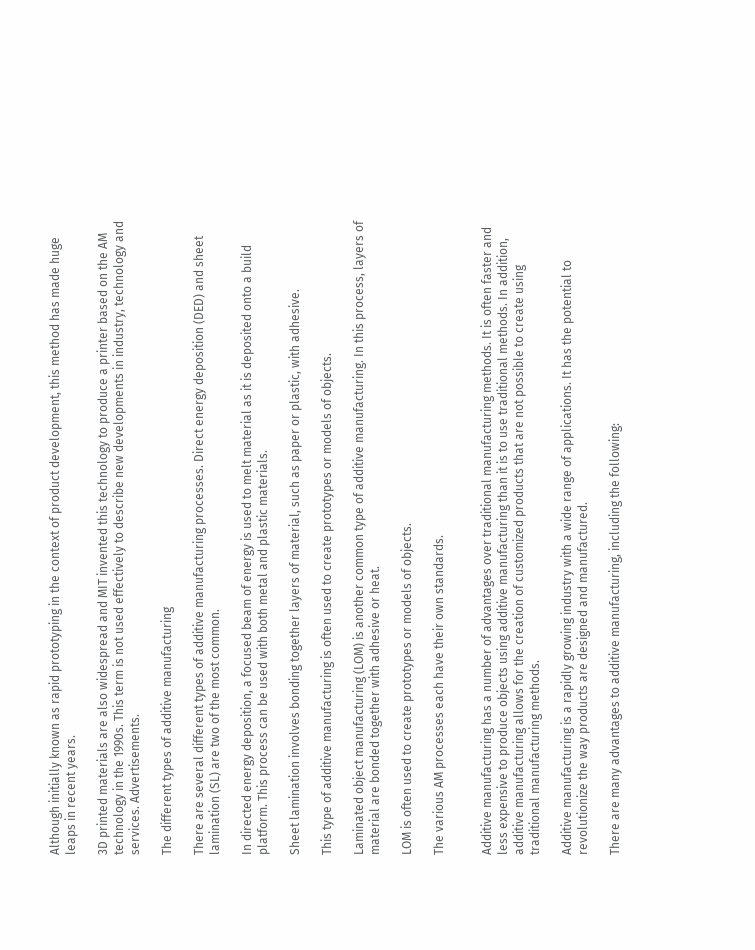Although initially known as rapid prototyping in the context of product development, this method has made huge leaps in recent years.

3D printed materials are also widespread and MIT invented this technology to produce a printer based on the AM technology in the 1990s. This term is not used effectively to describe new developments in industry, technology and services. Advertisements.

The different types of additive manufacturing

There are several different types of additive manufacturing processes. Direct energy deposition (DED) and sheet lamination (SL) are two of the most common.

In directed energy deposition, a focused beam of energy is used to melt material as it is deposited onto a build platform. This process can be used with both metal and plastic materials.

Sheet lamination involves bonding together layers of material, such as paper or plastic, with adhesive.

This type of additive manufacturing is often used to create prototypes or models of objects.

Laminated object manufacturing (LOM) is another common type of additive manufacturing. In this process, layers of material are bonded together with adhesive or heat.

LOM is often used to create prototypes or models of objects.

The various AM processes each have their own standards.


Additive manufacturing has a number of advantages over traditional manufacturing methods. It is often faster and less expensive to produce objects using additive manufacturing than it is to use traditional methods. In addition, additive manufacturing allows for the creation of customized products that are not possible to create using traditional manufacturing methods.

Additive manufacturing is a rapidly growing industry with a wide range of applications. It has the potential to revolutionize the way products are designed and manufactured.

There are many advantages to additive manufacturing, including the following: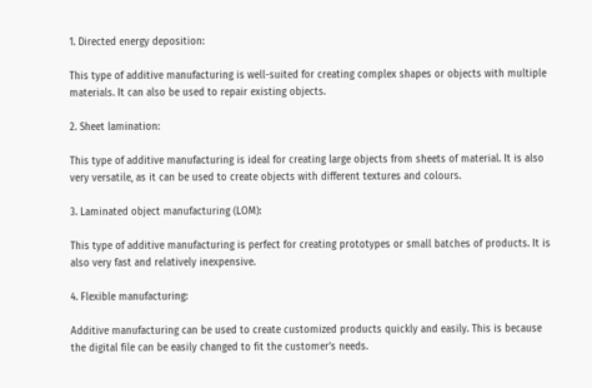1. Directed energy deposition:

This type of additive manufacturing is well-suited for creating complex shapes or objects with multiple materials. It can also be used to repair existing objects.

2. Sheet lamination:

This type of additive manufacturing is ideal for creating large objects from sheets of material. It is also very versatile, as it can be used to create objects with different textures and colours.

3. Laminated object manufacturing (LOM):

This type of additive manufacturing is perfect for creating prototypes or small batches of products. It is also very fast and relatively inexpensive.

4. Flexible manufacturing:

Additive manufacturing can be used to create customized products quickly and easily. This is because the digital file can be easily changed to fit the customer’s needs.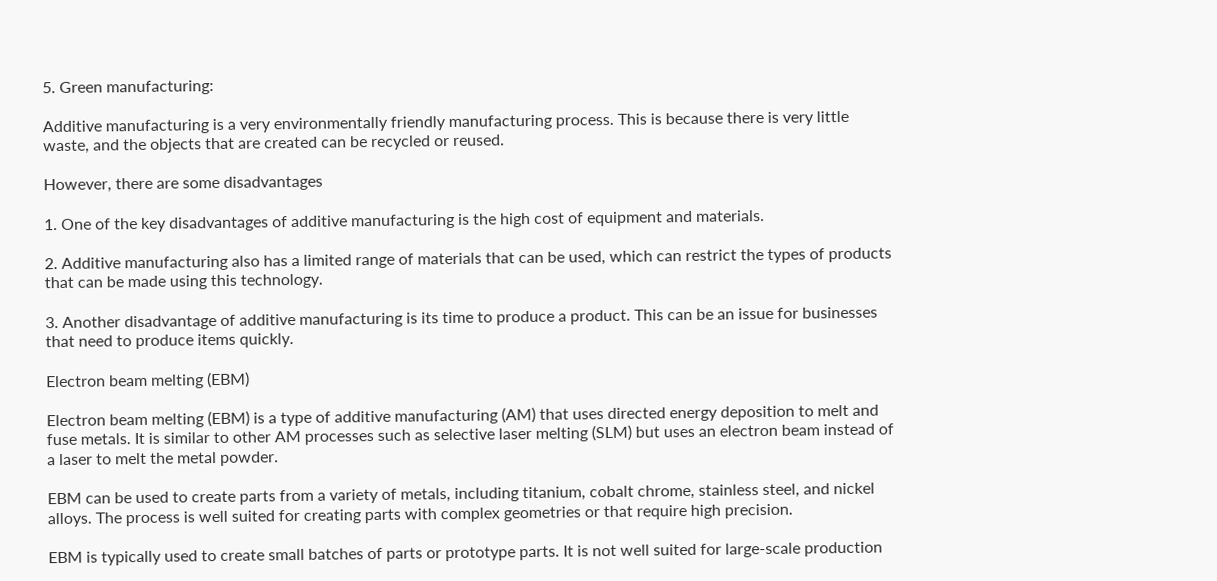5. Green manufacturing:

Additive manufacturing is a very environmentally friendly manufacturing process. This is because there is very little waste, and the objects that are created can be recycled or reused.

However, there are some disadvantages

1. One of the key disadvantages of additive manufacturing is the high cost of equipment and materials.

2. Additive manufacturing also has a limited range of materials that can be used, which can restrict the types of products that can be made using this technology.

3. Another disadvantage of additive manufacturing is its time to produce a product. This can be an issue for businesses that need to produce items quickly.

Electron beam melting (EBM)

Electron beam melting (EBM) is a type of additive manufacturing (AM) that uses directed energy deposition to melt and fuse metals. It is similar to other AM processes such as selective laser melting (SLM) but uses an electron beam instead of a laser to melt the metal powder.

EBM can be used to create parts from a variety of metals, including titanium, cobalt chrome, stainless steel, and nickel alloys. The process is well suited for creating parts with complex geometries or that require high precision.

EBM is typically used to create small batches of parts or prototype parts. It is not well suited for large-scale production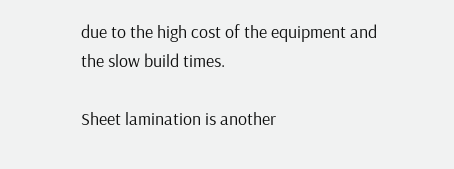due to the high cost of the equipment and the slow build times.

Sheet lamination is another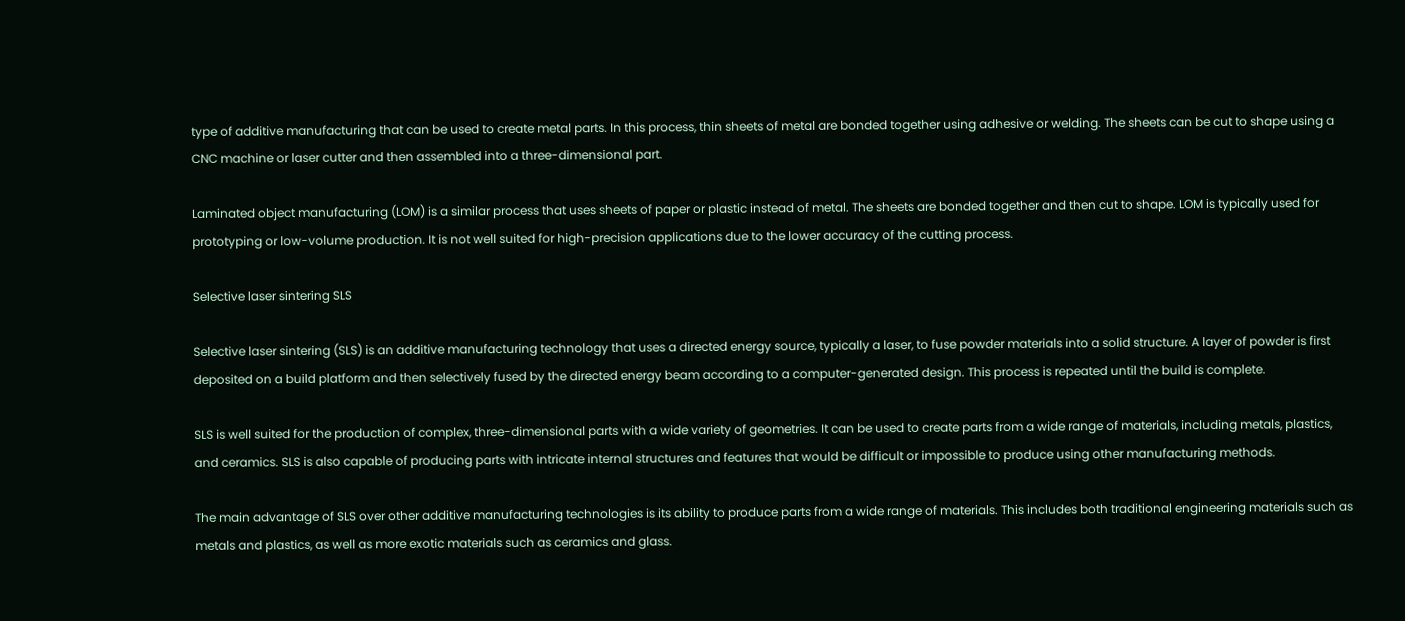type of additive manufacturing that can be used to create metal parts. In this process, thin sheets of metal are bonded together using adhesive or welding. The sheets can be cut to shape using a CNC machine or laser cutter and then assembled into a three-dimensional part.

Laminated object manufacturing (LOM) is a similar process that uses sheets of paper or plastic instead of metal. The sheets are bonded together and then cut to shape. LOM is typically used for prototyping or low-volume production. It is not well suited for high-precision applications due to the lower accuracy of the cutting process.

Selective laser sintering SLS

Selective laser sintering (SLS) is an additive manufacturing technology that uses a directed energy source, typically a laser, to fuse powder materials into a solid structure. A layer of powder is first deposited on a build platform and then selectively fused by the directed energy beam according to a computer-generated design. This process is repeated until the build is complete.

SLS is well suited for the production of complex, three-dimensional parts with a wide variety of geometries. It can be used to create parts from a wide range of materials, including metals, plastics, and ceramics. SLS is also capable of producing parts with intricate internal structures and features that would be difficult or impossible to produce using other manufacturing methods.

The main advantage of SLS over other additive manufacturing technologies is its ability to produce parts from a wide range of materials. This includes both traditional engineering materials such as metals and plastics, as well as more exotic materials such as ceramics and glass.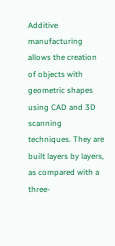Additive manufacturing allows the creation of objects with geometric shapes using CAD and 3D scanning techniques. They are built layers by layers, as compared with a three-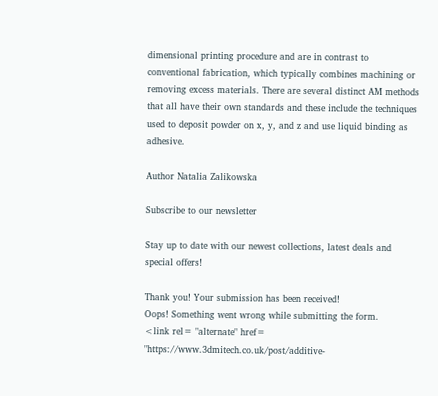dimensional printing procedure and are in contrast to conventional fabrication, which typically combines machining or removing excess materials. There are several distinct AM methods that all have their own standards and these include the techniques used to deposit powder on x, y, and z and use liquid binding as adhesive.

Author Natalia Zalikowska

Subscribe to our newsletter

Stay up to date with our newest collections, latest deals and special offers!

Thank you! Your submission has been received!
Oops! Something went wrong while submitting the form.
<link rel= "alternate" href= "https://www.3dmitech.co.uk/post/additive-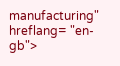manufacturing" hreflang= "en-gb">